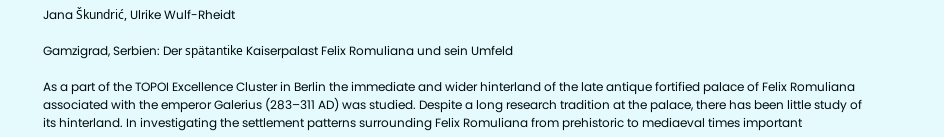Jana Škundrić, Ulrike Wulf-Rheidt

Gamzigrad, Serbien: Der spätantike Kaiserpalast Felix Romuliana und sein Umfeld

As a part of the TOPOI Excellence Cluster in Berlin the immediate and wider hinterland of the late antique fortified palace of Felix Romuliana associated with the emperor Galerius (283–311 AD) was studied. Despite a long research tradition at the palace, there has been little study of its hinterland. In investigating the settlement patterns surrounding Felix Romuliana from prehistoric to mediaeval times important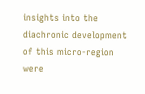insights into the diachronic development of this micro-region were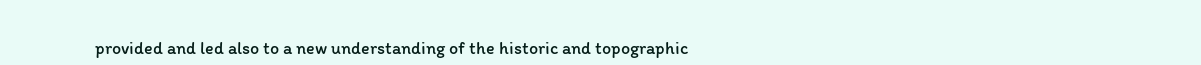provided and led also to a new understanding of the historic and topographic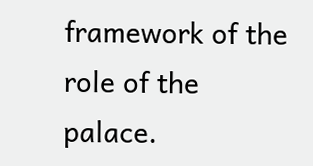framework of the role of the palace.